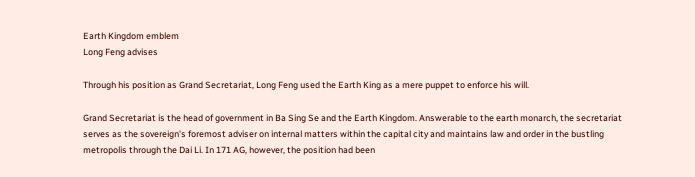Earth Kingdom emblem
Long Feng advises

Through his position as Grand Secretariat, Long Feng used the Earth King as a mere puppet to enforce his will.

Grand Secretariat is the head of government in Ba Sing Se and the Earth Kingdom. Answerable to the earth monarch, the secretariat serves as the sovereign's foremost adviser on internal matters within the capital city and maintains law and order in the bustling metropolis through the Dai Li. In 171 AG, however, the position had been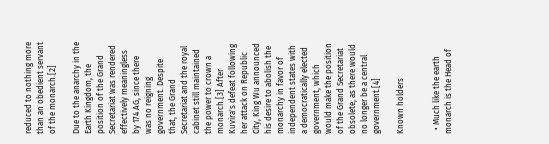reduced to nothing more than an obedient servant of the monarch.[2]

Due to the anarchy in the Earth Kingdom, the position of the Grand Secretariat was rendered effectively meaningless by 174 AG, since there was no reigning government. Despite that, the Grand Secretariat and the royal cabinet still maintained the power to crown a monarch.[3] After Kuvira's defeat following her attack on Republic City, King Wu announced his desire to abolish the monarchy in favor of independent states with a democratically elected government, which would make the position of the Grand Secretariat obsolete, as there would no longer be a central government.[4]

Known holders


  • Much like the earth monarch is the Head of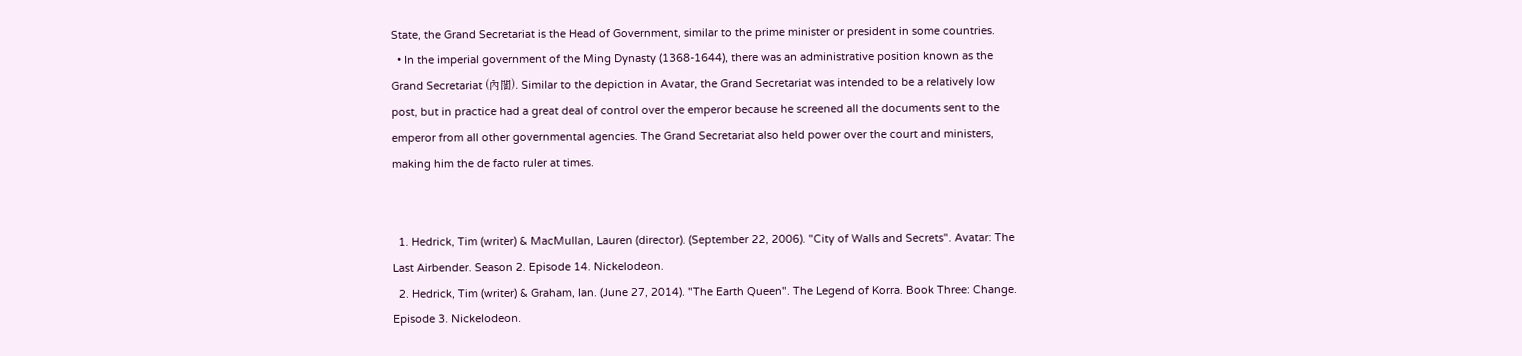State, the Grand Secretariat is the Head of Government, similar to the prime minister or president in some countries.
  • In the imperial government of the Ming Dynasty (1368-1644), there was an administrative position known as the Grand Secretariat (內閣). Similar to the depiction in Avatar, the Grand Secretariat was intended to be a relatively low post, but in practice had a great deal of control over the emperor because he screened all the documents sent to the emperor from all other governmental agencies. The Grand Secretariat also held power over the court and ministers, making him the de facto ruler at times.


  1. Hedrick, Tim (writer) & MacMullan, Lauren (director). (September 22, 2006). "City of Walls and Secrets". Avatar: The Last Airbender. Season 2. Episode 14. Nickelodeon.
  2. Hedrick, Tim (writer) & Graham, Ian. (June 27, 2014). "The Earth Queen". The Legend of Korra. Book Three: Change. Episode 3. Nickelodeon.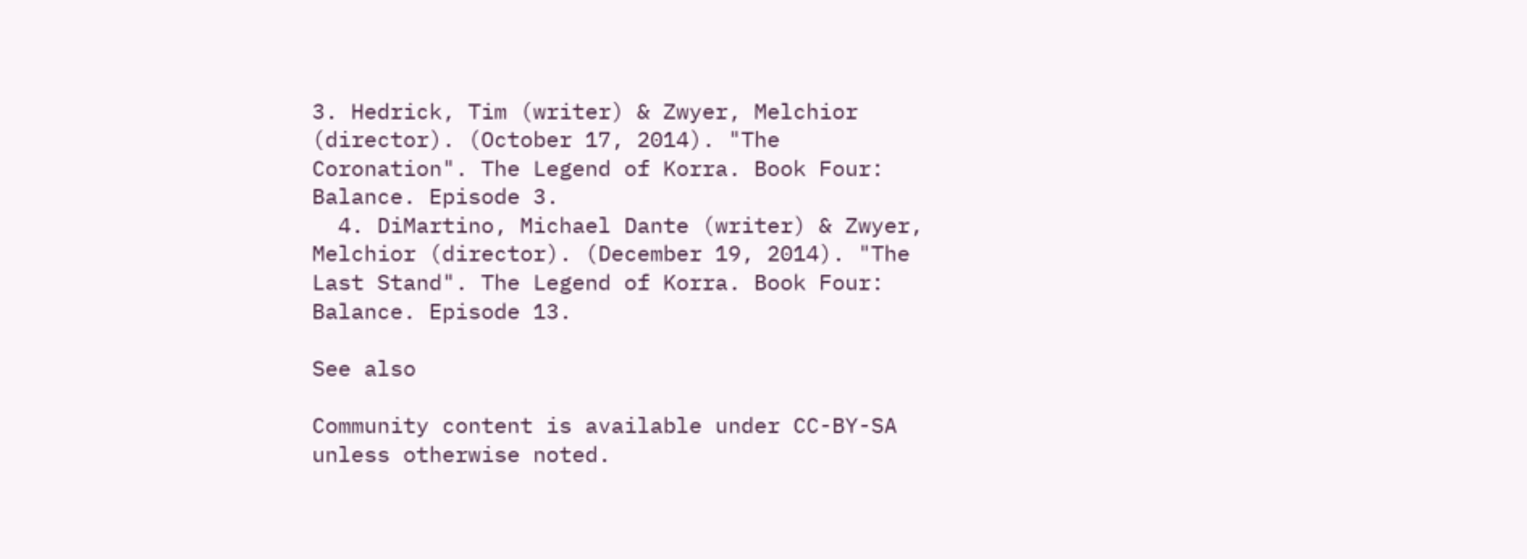3. Hedrick, Tim (writer) & Zwyer, Melchior (director). (October 17, 2014). "The Coronation". The Legend of Korra. Book Four: Balance. Episode 3.
  4. DiMartino, Michael Dante (writer) & Zwyer, Melchior (director). (December 19, 2014). "The Last Stand". The Legend of Korra. Book Four: Balance. Episode 13.

See also

Community content is available under CC-BY-SA unless otherwise noted.